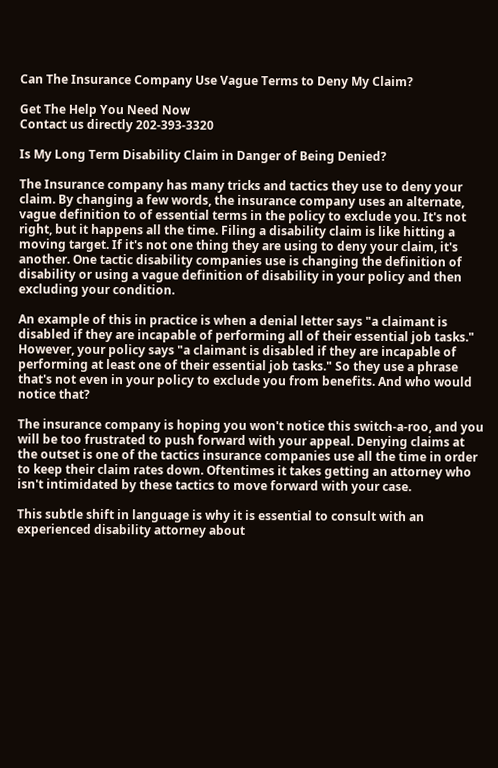Can The Insurance Company Use Vague Terms to Deny My Claim?

Get The Help You Need Now
Contact us directly 202-393-3320

Is My Long Term Disability Claim in Danger of Being Denied?

The Insurance company has many tricks and tactics they use to deny your claim. By changing a few words, the insurance company uses an alternate, vague definition to of essential terms in the policy to exclude you. It's not right, but it happens all the time. Filing a disability claim is like hitting a moving target. If it's not one thing they are using to deny your claim, it's another. One tactic disability companies use is changing the definition of disability or using a vague definition of disability in your policy and then excluding your condition.

An example of this in practice is when a denial letter says "a claimant is disabled if they are incapable of performing all of their essential job tasks." However, your policy says "a claimant is disabled if they are incapable of performing at least one of their essential job tasks." So they use a phrase that's not even in your policy to exclude you from benefits. And who would notice that?

The insurance company is hoping you won't notice this switch-a-roo, and you will be too frustrated to push forward with your appeal. Denying claims at the outset is one of the tactics insurance companies use all the time in order to keep their claim rates down. Oftentimes it takes getting an attorney who isn't intimidated by these tactics to move forward with your case.

This subtle shift in language is why it is essential to consult with an experienced disability attorney about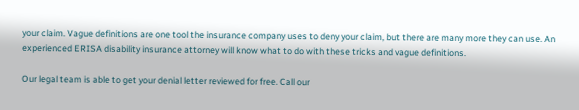your claim. Vague definitions are one tool the insurance company uses to deny your claim, but there are many more they can use. An experienced ERISA disability insurance attorney will know what to do with these tricks and vague definitions.

Our legal team is able to get your denial letter reviewed for free. Call our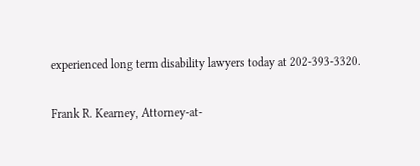experienced long term disability lawyers today at 202-393-3320.

Frank R. Kearney, Attorney-at-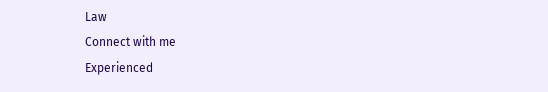Law
Connect with me
Experienced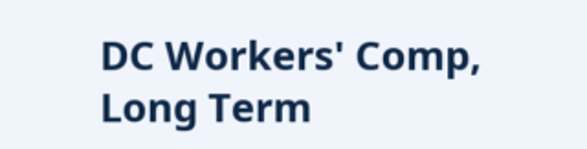DC Workers' Comp, Long Term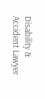Disability & Accident Lawyer